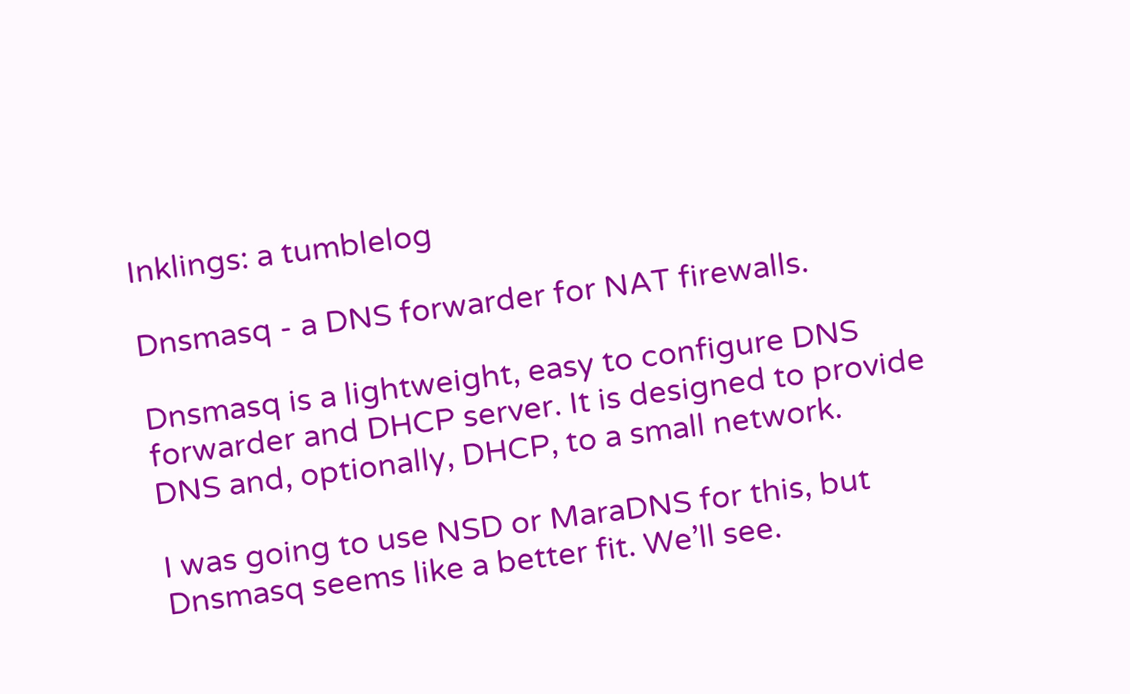Inklings: a tumblelog

Dnsmasq - a DNS forwarder for NAT firewalls.

Dnsmasq is a lightweight, easy to configure DNS forwarder and DHCP server. It is designed to provide DNS and, optionally, DHCP, to a small network.

I was going to use NSD or MaraDNS for this, but Dnsmasq seems like a better fit. We’ll see.